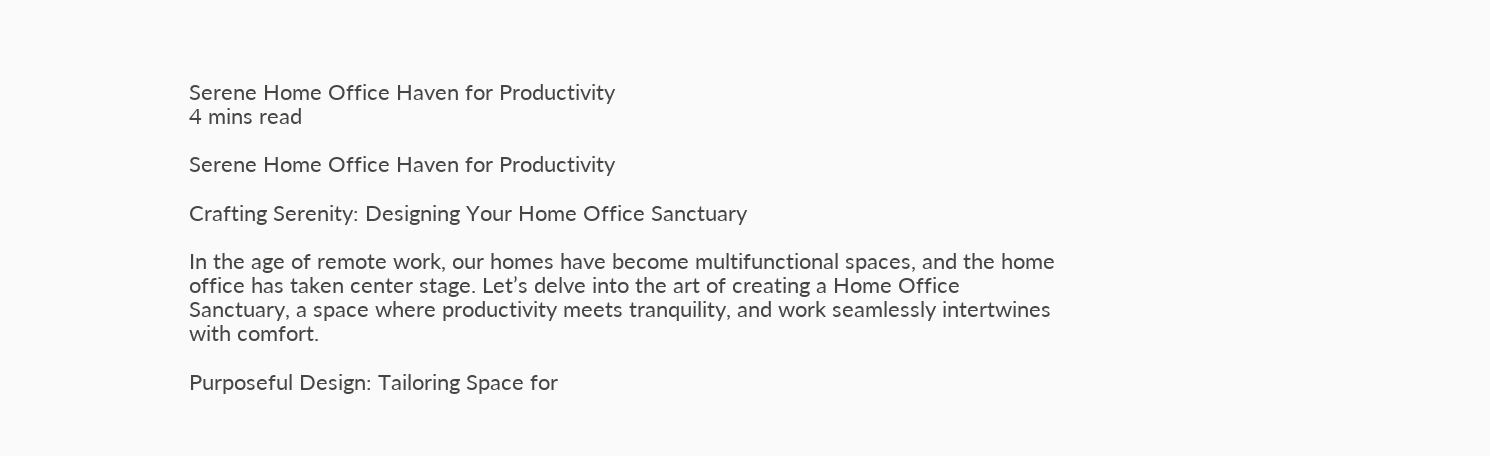Serene Home Office Haven for Productivity
4 mins read

Serene Home Office Haven for Productivity

Crafting Serenity: Designing Your Home Office Sanctuary

In the age of remote work, our homes have become multifunctional spaces, and the home office has taken center stage. Let’s delve into the art of creating a Home Office Sanctuary, a space where productivity meets tranquility, and work seamlessly intertwines with comfort.

Purposeful Design: Tailoring Space for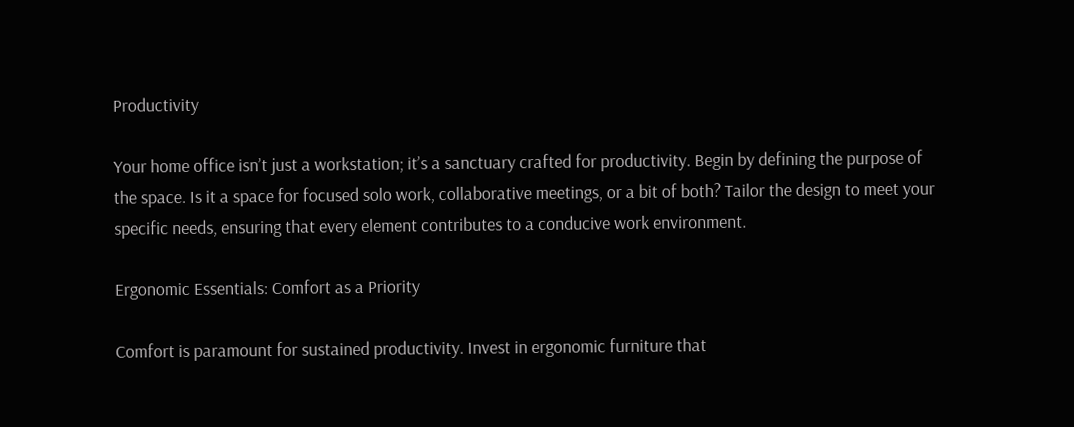Productivity

Your home office isn’t just a workstation; it’s a sanctuary crafted for productivity. Begin by defining the purpose of the space. Is it a space for focused solo work, collaborative meetings, or a bit of both? Tailor the design to meet your specific needs, ensuring that every element contributes to a conducive work environment.

Ergonomic Essentials: Comfort as a Priority

Comfort is paramount for sustained productivity. Invest in ergonomic furniture that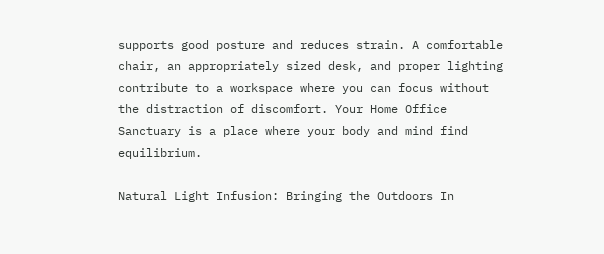supports good posture and reduces strain. A comfortable chair, an appropriately sized desk, and proper lighting contribute to a workspace where you can focus without the distraction of discomfort. Your Home Office Sanctuary is a place where your body and mind find equilibrium.

Natural Light Infusion: Bringing the Outdoors In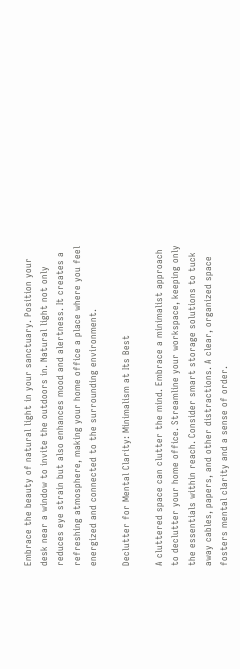Embrace the beauty of natural light in your sanctuary. Position your desk near a window to invite the outdoors in. Natural light not only reduces eye strain but also enhances mood and alertness. It creates a refreshing atmosphere, making your home office a place where you feel energized and connected to the surrounding environment.

Declutter for Mental Clarity: Minimalism at Its Best

A cluttered space can clutter the mind. Embrace a minimalist approach to declutter your home office. Streamline your workspace, keeping only the essentials within reach. Consider smart storage solutions to tuck away cables, papers, and other distractions. A clear, organized space fosters mental clarity and a sense of order.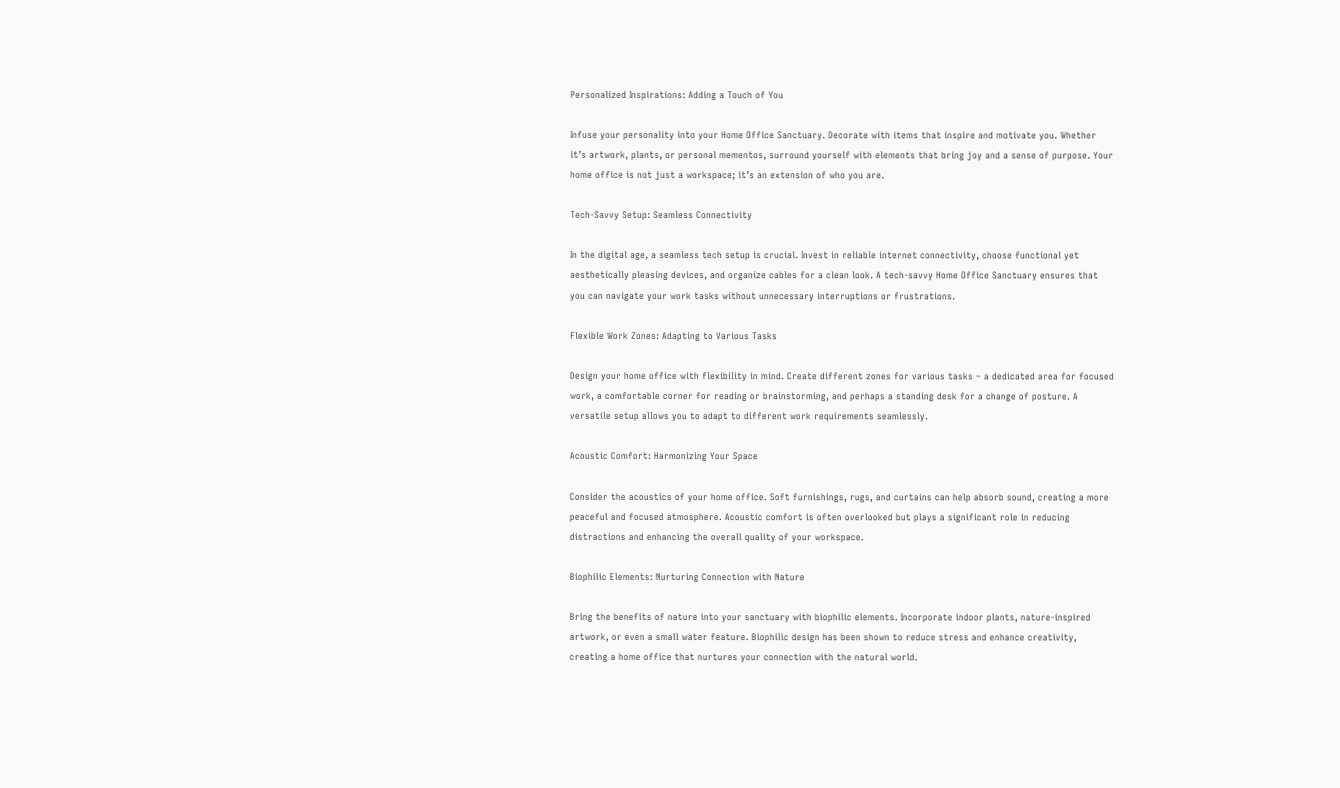Personalized Inspirations: Adding a Touch of You

Infuse your personality into your Home Office Sanctuary. Decorate with items that inspire and motivate you. Whether it’s artwork, plants, or personal mementos, surround yourself with elements that bring joy and a sense of purpose. Your home office is not just a workspace; it’s an extension of who you are.

Tech-Savvy Setup: Seamless Connectivity

In the digital age, a seamless tech setup is crucial. Invest in reliable internet connectivity, choose functional yet aesthetically pleasing devices, and organize cables for a clean look. A tech-savvy Home Office Sanctuary ensures that you can navigate your work tasks without unnecessary interruptions or frustrations.

Flexible Work Zones: Adapting to Various Tasks

Design your home office with flexibility in mind. Create different zones for various tasks – a dedicated area for focused work, a comfortable corner for reading or brainstorming, and perhaps a standing desk for a change of posture. A versatile setup allows you to adapt to different work requirements seamlessly.

Acoustic Comfort: Harmonizing Your Space

Consider the acoustics of your home office. Soft furnishings, rugs, and curtains can help absorb sound, creating a more peaceful and focused atmosphere. Acoustic comfort is often overlooked but plays a significant role in reducing distractions and enhancing the overall quality of your workspace.

Biophilic Elements: Nurturing Connection with Nature

Bring the benefits of nature into your sanctuary with biophilic elements. Incorporate indoor plants, nature-inspired artwork, or even a small water feature. Biophilic design has been shown to reduce stress and enhance creativity, creating a home office that nurtures your connection with the natural world.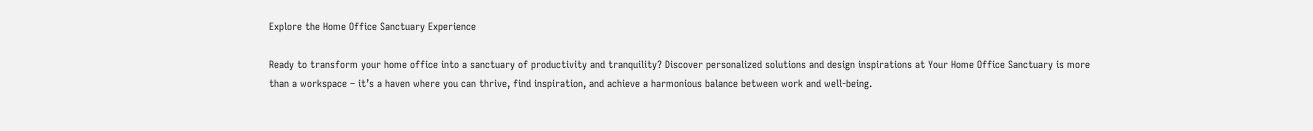Explore the Home Office Sanctuary Experience

Ready to transform your home office into a sanctuary of productivity and tranquility? Discover personalized solutions and design inspirations at Your Home Office Sanctuary is more than a workspace – it’s a haven where you can thrive, find inspiration, and achieve a harmonious balance between work and well-being.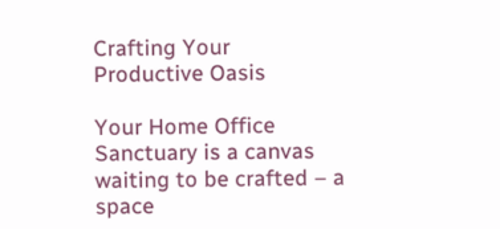Crafting Your Productive Oasis

Your Home Office Sanctuary is a canvas waiting to be crafted – a space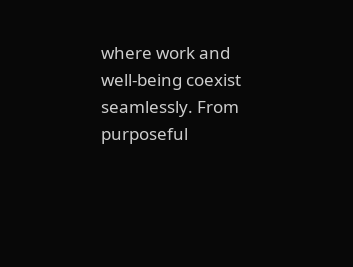where work and well-being coexist seamlessly. From purposeful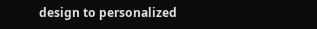design to personalized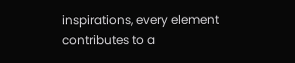inspirations, every element contributes to a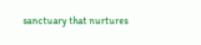sanctuary that nurtures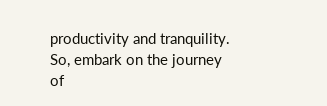productivity and tranquility. So, embark on the journey of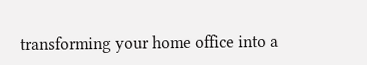transforming your home office into a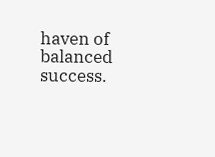haven of balanced success.